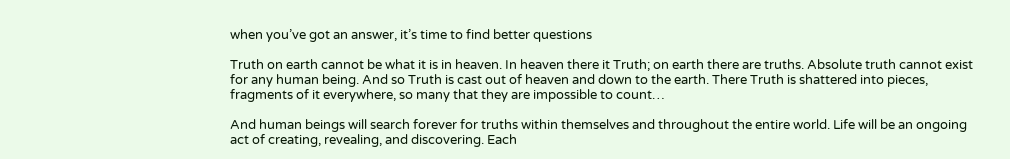when you’ve got an answer, it’s time to find better questions

Truth on earth cannot be what it is in heaven. In heaven there it Truth; on earth there are truths. Absolute truth cannot exist for any human being. And so Truth is cast out of heaven and down to the earth. There Truth is shattered into pieces, fragments of it everywhere, so many that they are impossible to count…

And human beings will search forever for truths within themselves and throughout the entire world. Life will be an ongoing act of creating, revealing, and discovering. Each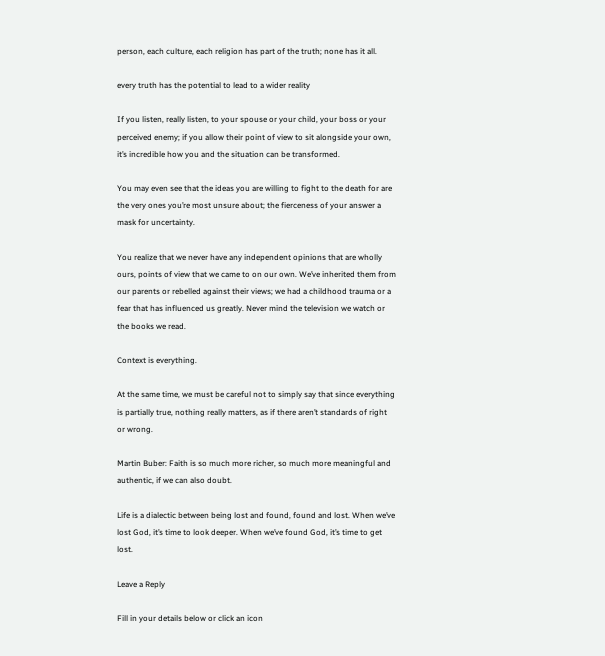person, each culture, each religion has part of the truth; none has it all.

every truth has the potential to lead to a wider reality

If you listen, really listen, to your spouse or your child, your boss or your perceived enemy; if you allow their point of view to sit alongside your own, it’s incredible how you and the situation can be transformed.

You may even see that the ideas you are willing to fight to the death for are the very ones you’re most unsure about; the fierceness of your answer a mask for uncertainty.

You realize that we never have any independent opinions that are wholly ours, points of view that we came to on our own. We’ve inherited them from our parents or rebelled against their views; we had a childhood trauma or a fear that has influenced us greatly. Never mind the television we watch or the books we read.

Context is everything.

At the same time, we must be careful not to simply say that since everything is partially true, nothing really matters, as if there aren’t standards of right or wrong.

Martin Buber: Faith is so much more richer, so much more meaningful and authentic, if we can also doubt.

Life is a dialectic between being lost and found, found and lost. When we’ve lost God, it’s time to look deeper. When we’ve found God, it’s time to get lost.

Leave a Reply

Fill in your details below or click an icon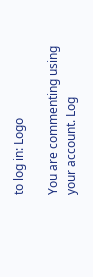to log in: Logo

You are commenting using your account. Log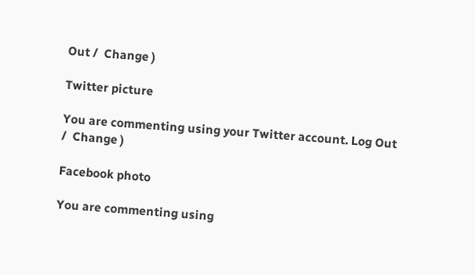Out /  Change )

Twitter picture

You are commenting using your Twitter account. Log Out /  Change )

Facebook photo

You are commenting using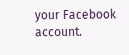your Facebook account.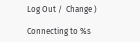Log Out /  Change )

Connecting to %s